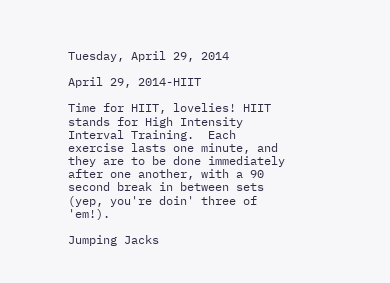Tuesday, April 29, 2014

April 29, 2014-HIIT

Time for HIIT, lovelies! HIIT stands for High Intensity Interval Training.  Each exercise lasts one minute, and they are to be done immediately after one another, with a 90 second break in between sets (yep, you're doin' three of 'em!).

Jumping Jacks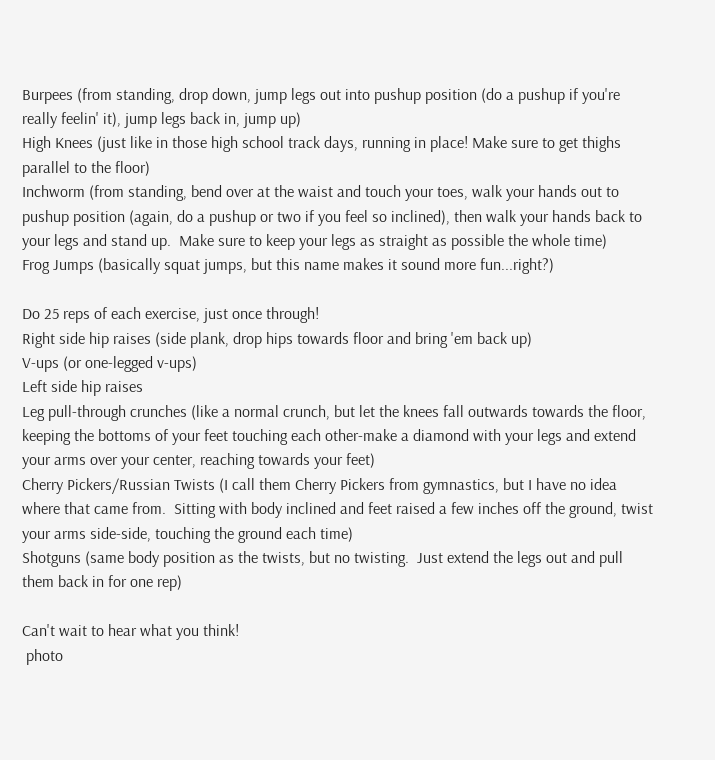Burpees (from standing, drop down, jump legs out into pushup position (do a pushup if you're really feelin' it), jump legs back in, jump up)
High Knees (just like in those high school track days, running in place! Make sure to get thighs parallel to the floor)
Inchworm (from standing, bend over at the waist and touch your toes, walk your hands out to pushup position (again, do a pushup or two if you feel so inclined), then walk your hands back to your legs and stand up.  Make sure to keep your legs as straight as possible the whole time)
Frog Jumps (basically squat jumps, but this name makes it sound more fun...right?)

Do 25 reps of each exercise, just once through!
Right side hip raises (side plank, drop hips towards floor and bring 'em back up)
V-ups (or one-legged v-ups)
Left side hip raises
Leg pull-through crunches (like a normal crunch, but let the knees fall outwards towards the floor, keeping the bottoms of your feet touching each other-make a diamond with your legs and extend your arms over your center, reaching towards your feet)
Cherry Pickers/Russian Twists (I call them Cherry Pickers from gymnastics, but I have no idea where that came from.  Sitting with body inclined and feet raised a few inches off the ground, twist your arms side-side, touching the ground each time)
Shotguns (same body position as the twists, but no twisting.  Just extend the legs out and pull them back in for one rep)

Can't wait to hear what you think!
 photo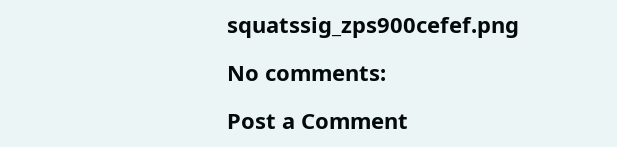squatssig_zps900cefef.png

No comments:

Post a Comment